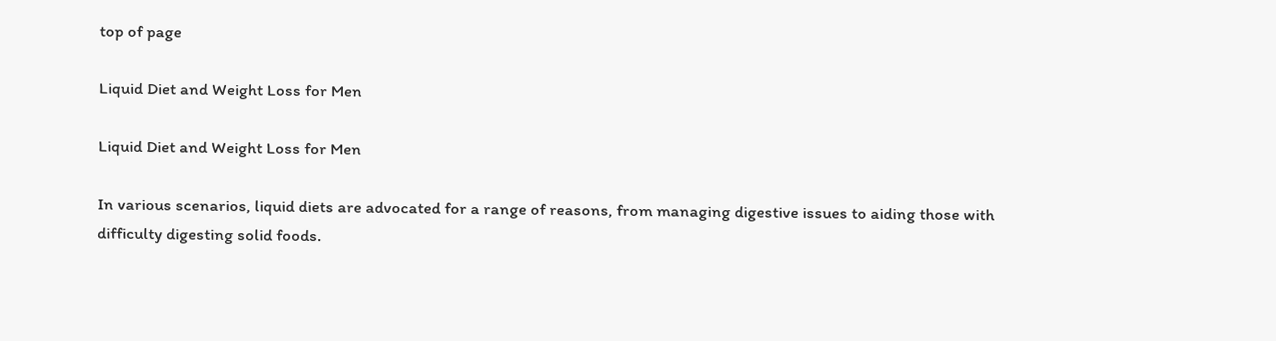top of page

Liquid Diet and Weight Loss for Men

Liquid Diet and Weight Loss for Men

In various scenarios, liquid diets are advocated for a range of reasons, from managing digestive issues to aiding those with difficulty digesting solid foods.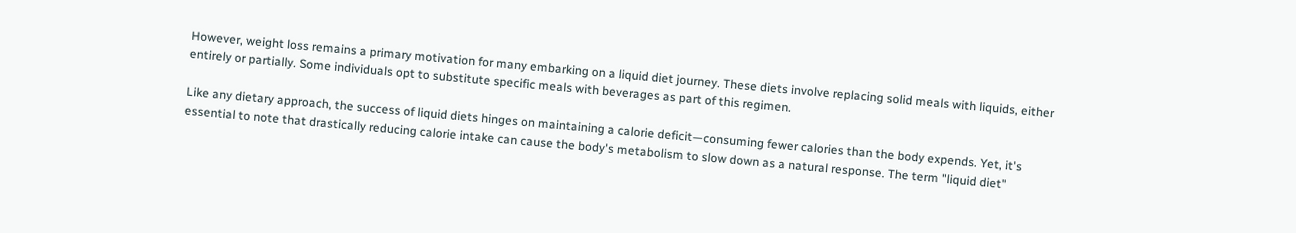However, weight loss remains a primary motivation for many embarking on a liquid diet journey. These diets involve replacing solid meals with liquids, either entirely or partially. Some individuals opt to substitute specific meals with beverages as part of this regimen.

Like any dietary approach, the success of liquid diets hinges on maintaining a calorie deficit—consuming fewer calories than the body expends. Yet, it's essential to note that drastically reducing calorie intake can cause the body's metabolism to slow down as a natural response. The term "liquid diet"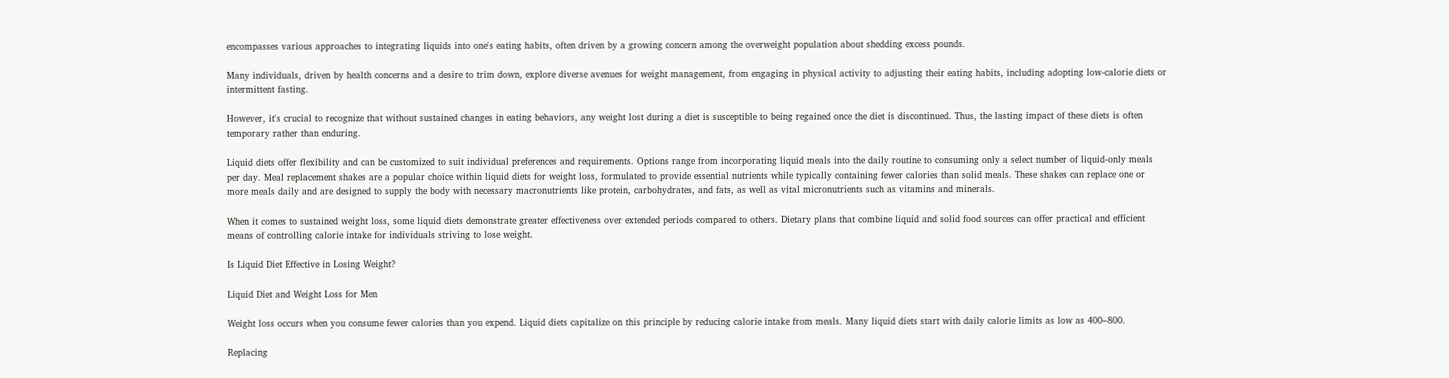encompasses various approaches to integrating liquids into one's eating habits, often driven by a growing concern among the overweight population about shedding excess pounds.

Many individuals, driven by health concerns and a desire to trim down, explore diverse avenues for weight management, from engaging in physical activity to adjusting their eating habits, including adopting low-calorie diets or intermittent fasting.

However, it's crucial to recognize that without sustained changes in eating behaviors, any weight lost during a diet is susceptible to being regained once the diet is discontinued. Thus, the lasting impact of these diets is often temporary rather than enduring.

Liquid diets offer flexibility and can be customized to suit individual preferences and requirements. Options range from incorporating liquid meals into the daily routine to consuming only a select number of liquid-only meals per day. Meal replacement shakes are a popular choice within liquid diets for weight loss, formulated to provide essential nutrients while typically containing fewer calories than solid meals. These shakes can replace one or more meals daily and are designed to supply the body with necessary macronutrients like protein, carbohydrates, and fats, as well as vital micronutrients such as vitamins and minerals.

When it comes to sustained weight loss, some liquid diets demonstrate greater effectiveness over extended periods compared to others. Dietary plans that combine liquid and solid food sources can offer practical and efficient means of controlling calorie intake for individuals striving to lose weight.

Is Liquid Diet Effective in Losing Weight?

Liquid Diet and Weight Loss for Men

Weight loss occurs when you consume fewer calories than you expend. Liquid diets capitalize on this principle by reducing calorie intake from meals. Many liquid diets start with daily calorie limits as low as 400–800.

Replacing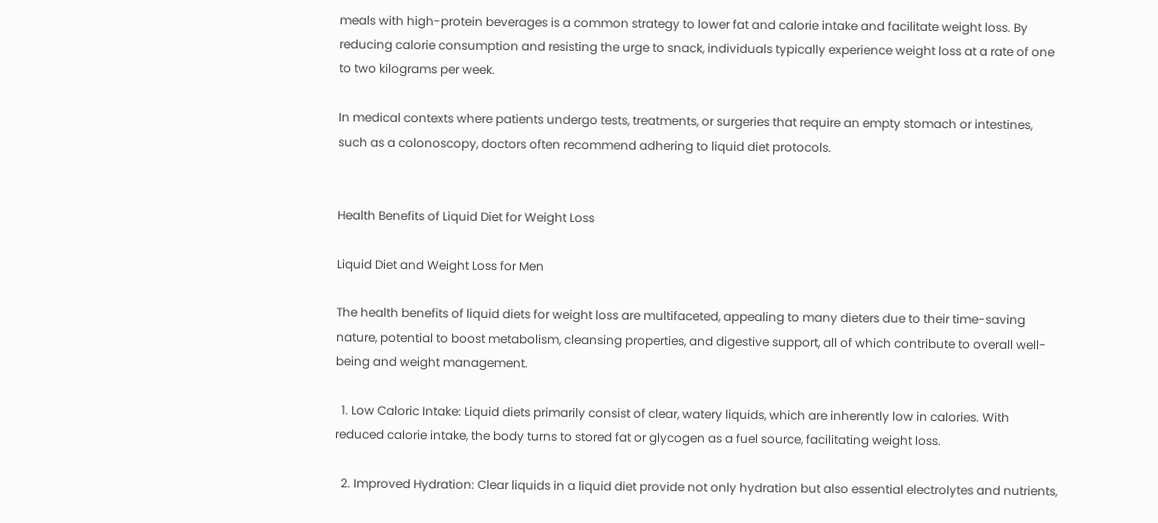meals with high-protein beverages is a common strategy to lower fat and calorie intake and facilitate weight loss. By reducing calorie consumption and resisting the urge to snack, individuals typically experience weight loss at a rate of one to two kilograms per week.

In medical contexts where patients undergo tests, treatments, or surgeries that require an empty stomach or intestines, such as a colonoscopy, doctors often recommend adhering to liquid diet protocols.


Health Benefits of Liquid Diet for Weight Loss

Liquid Diet and Weight Loss for Men

The health benefits of liquid diets for weight loss are multifaceted, appealing to many dieters due to their time-saving nature, potential to boost metabolism, cleansing properties, and digestive support, all of which contribute to overall well-being and weight management.

  1. Low Caloric Intake: Liquid diets primarily consist of clear, watery liquids, which are inherently low in calories. With reduced calorie intake, the body turns to stored fat or glycogen as a fuel source, facilitating weight loss.

  2. Improved Hydration: Clear liquids in a liquid diet provide not only hydration but also essential electrolytes and nutrients,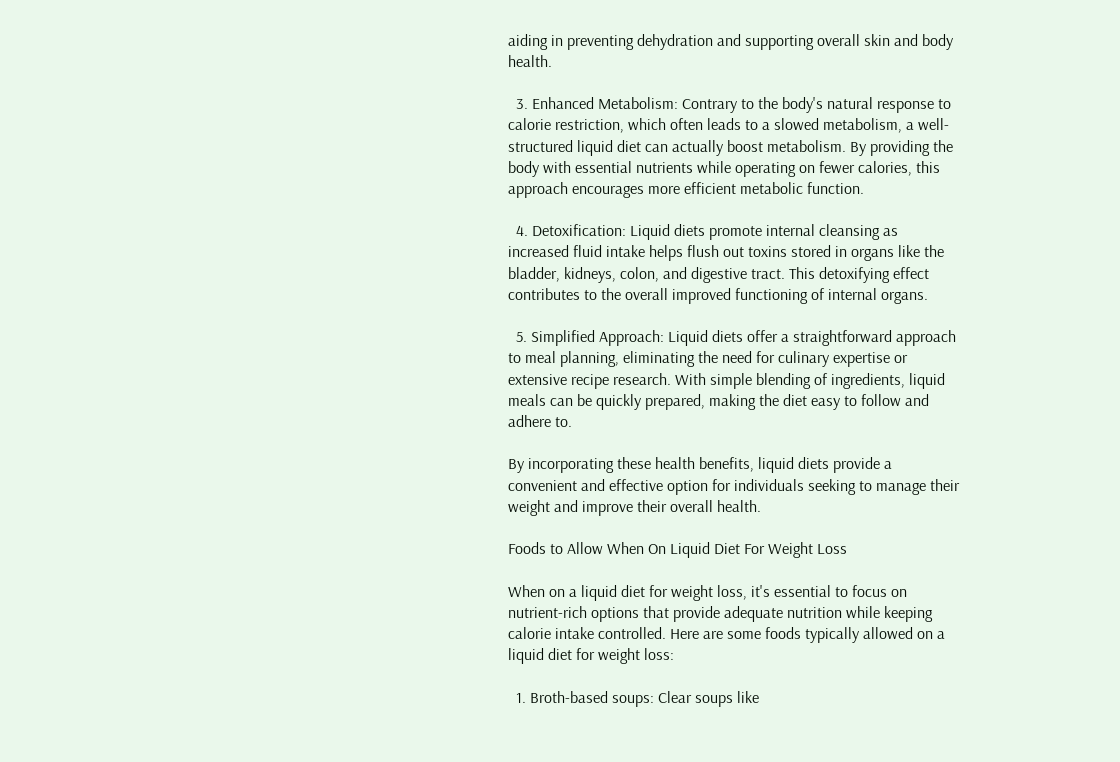aiding in preventing dehydration and supporting overall skin and body health.

  3. Enhanced Metabolism: Contrary to the body's natural response to calorie restriction, which often leads to a slowed metabolism, a well-structured liquid diet can actually boost metabolism. By providing the body with essential nutrients while operating on fewer calories, this approach encourages more efficient metabolic function.

  4. Detoxification: Liquid diets promote internal cleansing as increased fluid intake helps flush out toxins stored in organs like the bladder, kidneys, colon, and digestive tract. This detoxifying effect contributes to the overall improved functioning of internal organs.

  5. Simplified Approach: Liquid diets offer a straightforward approach to meal planning, eliminating the need for culinary expertise or extensive recipe research. With simple blending of ingredients, liquid meals can be quickly prepared, making the diet easy to follow and adhere to.

By incorporating these health benefits, liquid diets provide a convenient and effective option for individuals seeking to manage their weight and improve their overall health.

Foods to Allow When On Liquid Diet For Weight Loss

When on a liquid diet for weight loss, it's essential to focus on nutrient-rich options that provide adequate nutrition while keeping calorie intake controlled. Here are some foods typically allowed on a liquid diet for weight loss:

  1. Broth-based soups: Clear soups like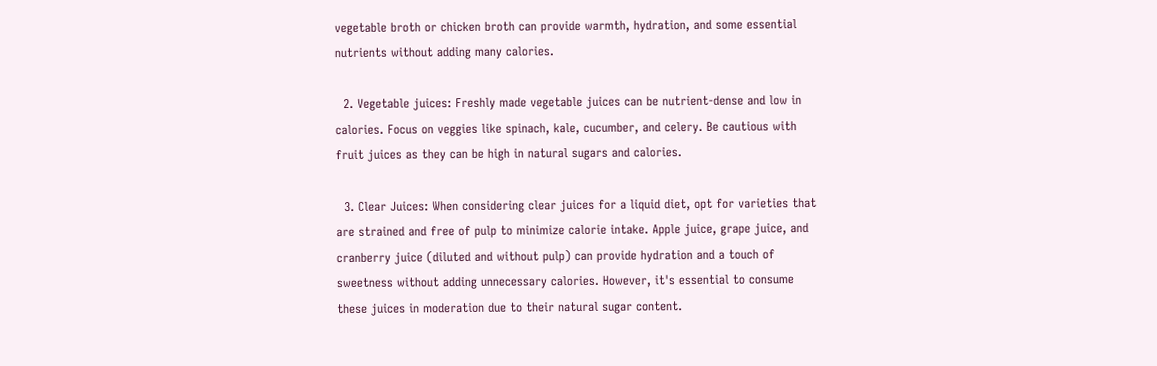vegetable broth or chicken broth can provide warmth, hydration, and some essential nutrients without adding many calories.

  2. Vegetable juices: Freshly made vegetable juices can be nutrient-dense and low in calories. Focus on veggies like spinach, kale, cucumber, and celery. Be cautious with fruit juices as they can be high in natural sugars and calories.

  3. Clear Juices: When considering clear juices for a liquid diet, opt for varieties that are strained and free of pulp to minimize calorie intake. Apple juice, grape juice, and cranberry juice (diluted and without pulp) can provide hydration and a touch of sweetness without adding unnecessary calories. However, it's essential to consume these juices in moderation due to their natural sugar content.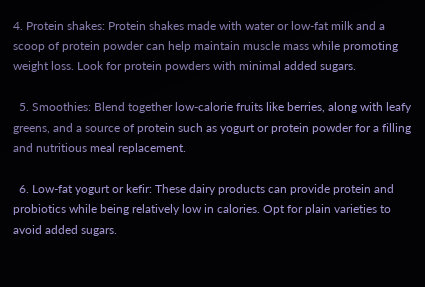4. Protein shakes: Protein shakes made with water or low-fat milk and a scoop of protein powder can help maintain muscle mass while promoting weight loss. Look for protein powders with minimal added sugars.

  5. Smoothies: Blend together low-calorie fruits like berries, along with leafy greens, and a source of protein such as yogurt or protein powder for a filling and nutritious meal replacement.

  6. Low-fat yogurt or kefir: These dairy products can provide protein and probiotics while being relatively low in calories. Opt for plain varieties to avoid added sugars.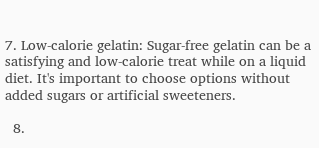7. Low-calorie gelatin: Sugar-free gelatin can be a satisfying and low-calorie treat while on a liquid diet. It's important to choose options without added sugars or artificial sweeteners.

  8.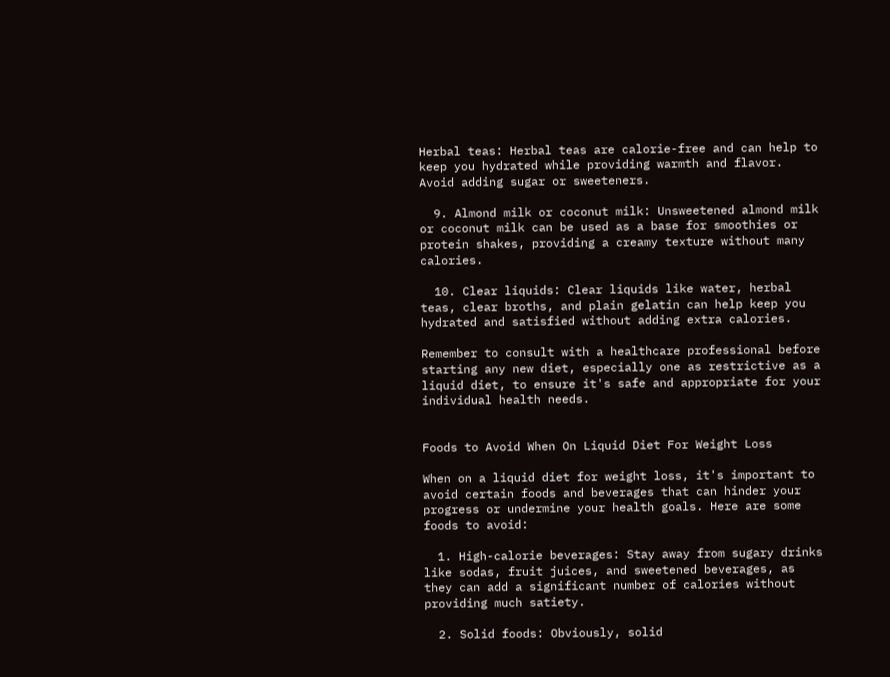Herbal teas: Herbal teas are calorie-free and can help to keep you hydrated while providing warmth and flavor. Avoid adding sugar or sweeteners.

  9. Almond milk or coconut milk: Unsweetened almond milk or coconut milk can be used as a base for smoothies or protein shakes, providing a creamy texture without many calories.

  10. Clear liquids: Clear liquids like water, herbal teas, clear broths, and plain gelatin can help keep you hydrated and satisfied without adding extra calories.

Remember to consult with a healthcare professional before starting any new diet, especially one as restrictive as a liquid diet, to ensure it's safe and appropriate for your individual health needs.


Foods to Avoid When On Liquid Diet For Weight Loss

When on a liquid diet for weight loss, it's important to avoid certain foods and beverages that can hinder your progress or undermine your health goals. Here are some foods to avoid:

  1. High-calorie beverages: Stay away from sugary drinks like sodas, fruit juices, and sweetened beverages, as they can add a significant number of calories without providing much satiety.

  2. Solid foods: Obviously, solid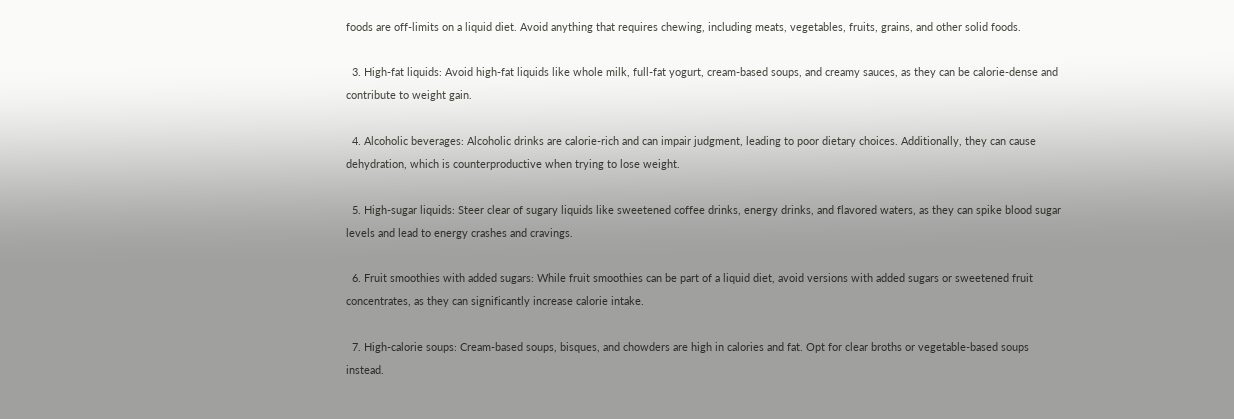foods are off-limits on a liquid diet. Avoid anything that requires chewing, including meats, vegetables, fruits, grains, and other solid foods.

  3. High-fat liquids: Avoid high-fat liquids like whole milk, full-fat yogurt, cream-based soups, and creamy sauces, as they can be calorie-dense and contribute to weight gain.

  4. Alcoholic beverages: Alcoholic drinks are calorie-rich and can impair judgment, leading to poor dietary choices. Additionally, they can cause dehydration, which is counterproductive when trying to lose weight.

  5. High-sugar liquids: Steer clear of sugary liquids like sweetened coffee drinks, energy drinks, and flavored waters, as they can spike blood sugar levels and lead to energy crashes and cravings.

  6. Fruit smoothies with added sugars: While fruit smoothies can be part of a liquid diet, avoid versions with added sugars or sweetened fruit concentrates, as they can significantly increase calorie intake.

  7. High-calorie soups: Cream-based soups, bisques, and chowders are high in calories and fat. Opt for clear broths or vegetable-based soups instead.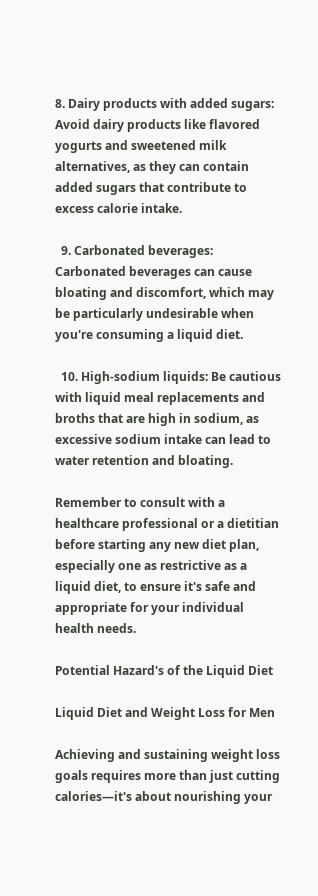8. Dairy products with added sugars: Avoid dairy products like flavored yogurts and sweetened milk alternatives, as they can contain added sugars that contribute to excess calorie intake.

  9. Carbonated beverages: Carbonated beverages can cause bloating and discomfort, which may be particularly undesirable when you're consuming a liquid diet.

  10. High-sodium liquids: Be cautious with liquid meal replacements and broths that are high in sodium, as excessive sodium intake can lead to water retention and bloating.

Remember to consult with a healthcare professional or a dietitian before starting any new diet plan, especially one as restrictive as a liquid diet, to ensure it's safe and appropriate for your individual health needs.

Potential Hazard's of the Liquid Diet

Liquid Diet and Weight Loss for Men

Achieving and sustaining weight loss goals requires more than just cutting calories—it's about nourishing your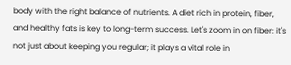body with the right balance of nutrients. A diet rich in protein, fiber, and healthy fats is key to long-term success. Let's zoom in on fiber: it's not just about keeping you regular; it plays a vital role in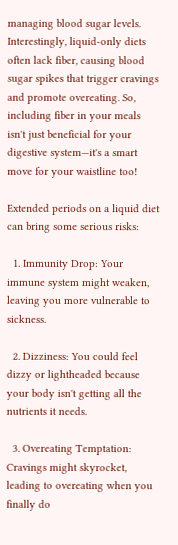managing blood sugar levels. Interestingly, liquid-only diets often lack fiber, causing blood sugar spikes that trigger cravings and promote overeating. So, including fiber in your meals isn't just beneficial for your digestive system—it's a smart move for your waistline too!

Extended periods on a liquid diet can bring some serious risks:

  1. Immunity Drop: Your immune system might weaken, leaving you more vulnerable to sickness.

  2. Dizziness: You could feel dizzy or lightheaded because your body isn't getting all the nutrients it needs.

  3. Overeating Temptation: Cravings might skyrocket, leading to overeating when you finally do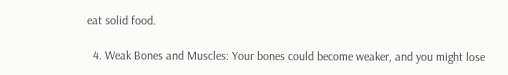eat solid food.

  4. Weak Bones and Muscles: Your bones could become weaker, and you might lose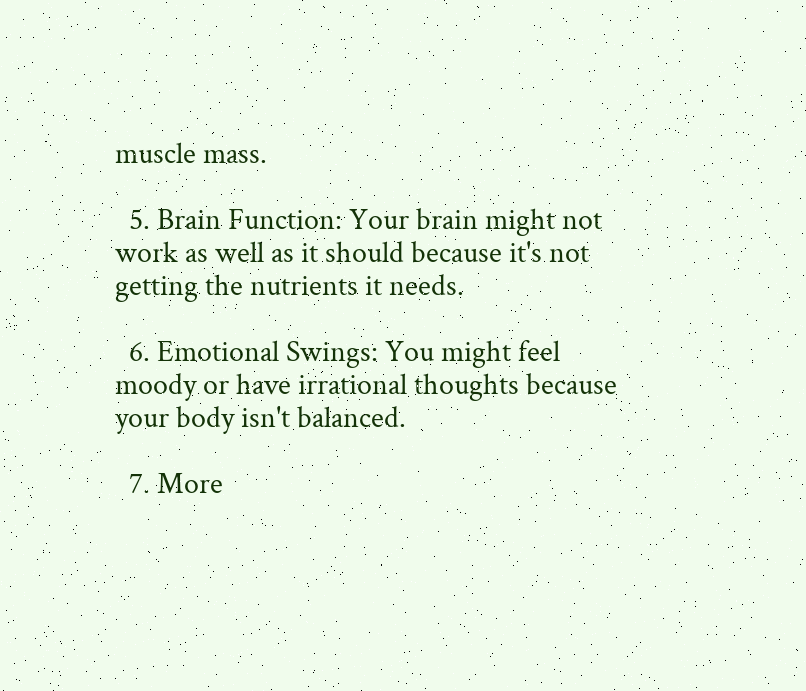muscle mass.

  5. Brain Function: Your brain might not work as well as it should because it's not getting the nutrients it needs.

  6. Emotional Swings: You might feel moody or have irrational thoughts because your body isn't balanced.

  7. More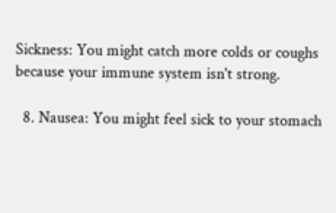Sickness: You might catch more colds or coughs because your immune system isn't strong.

  8. Nausea: You might feel sick to your stomach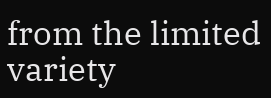from the limited variety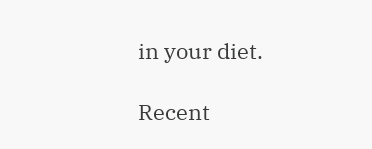in your diet.

Recent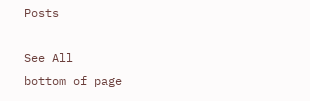Posts

See All
bottom of page